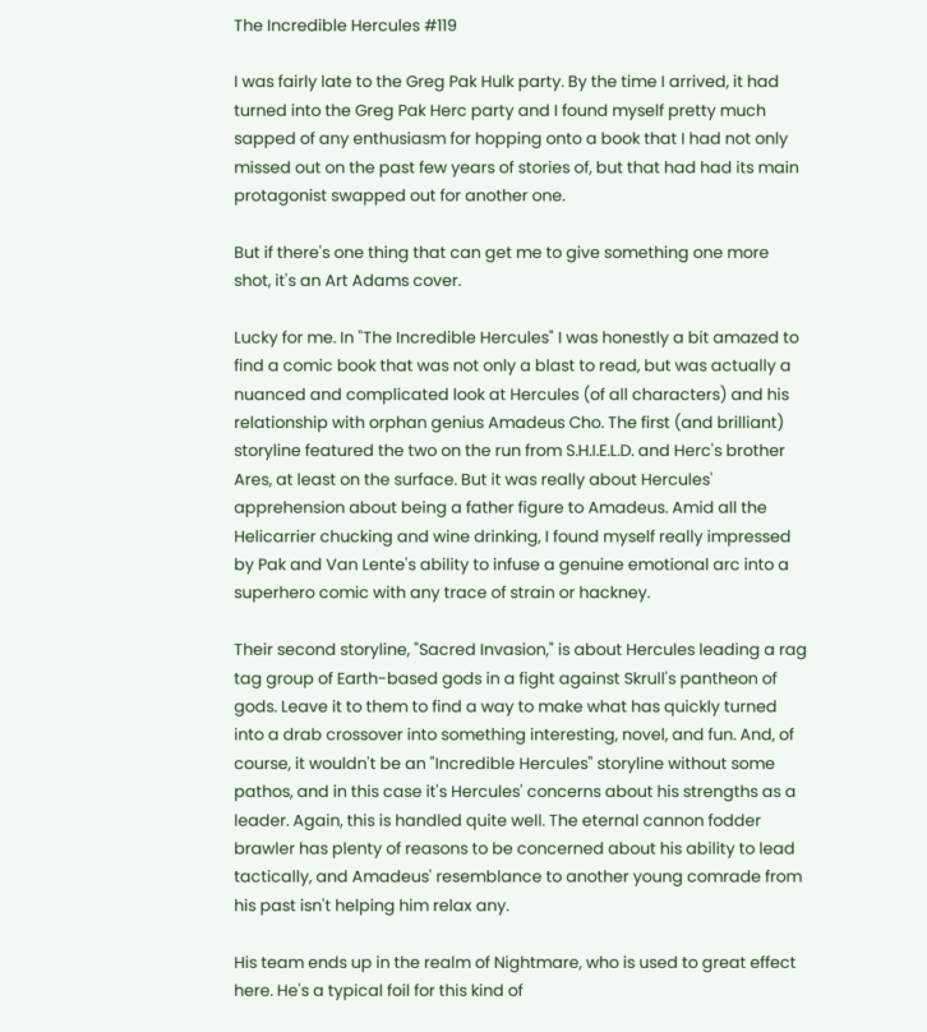The Incredible Hercules #119

I was fairly late to the Greg Pak Hulk party. By the time I arrived, it had turned into the Greg Pak Herc party and I found myself pretty much sapped of any enthusiasm for hopping onto a book that I had not only missed out on the past few years of stories of, but that had had its main protagonist swapped out for another one.

But if there's one thing that can get me to give something one more shot, it's an Art Adams cover.

Lucky for me. In "The Incredible Hercules" I was honestly a bit amazed to find a comic book that was not only a blast to read, but was actually a nuanced and complicated look at Hercules (of all characters) and his relationship with orphan genius Amadeus Cho. The first (and brilliant) storyline featured the two on the run from S.H.I.E.L.D. and Herc's brother Ares, at least on the surface. But it was really about Hercules' apprehension about being a father figure to Amadeus. Amid all the Helicarrier chucking and wine drinking, I found myself really impressed by Pak and Van Lente's ability to infuse a genuine emotional arc into a superhero comic with any trace of strain or hackney.

Their second storyline, "Sacred Invasion," is about Hercules leading a rag tag group of Earth-based gods in a fight against Skrull's pantheon of gods. Leave it to them to find a way to make what has quickly turned into a drab crossover into something interesting, novel, and fun. And, of course, it wouldn't be an "Incredible Hercules" storyline without some pathos, and in this case it's Hercules' concerns about his strengths as a leader. Again, this is handled quite well. The eternal cannon fodder brawler has plenty of reasons to be concerned about his ability to lead tactically, and Amadeus' resemblance to another young comrade from his past isn't helping him relax any.

His team ends up in the realm of Nightmare, who is used to great effect here. He's a typical foil for this kind of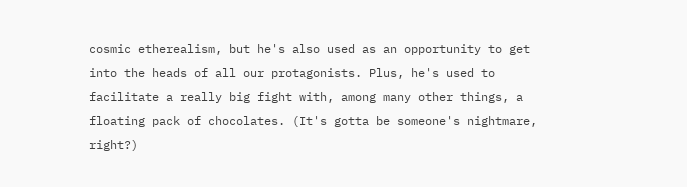cosmic etherealism, but he's also used as an opportunity to get into the heads of all our protagonists. Plus, he's used to facilitate a really big fight with, among many other things, a floating pack of chocolates. (It's gotta be someone's nightmare, right?)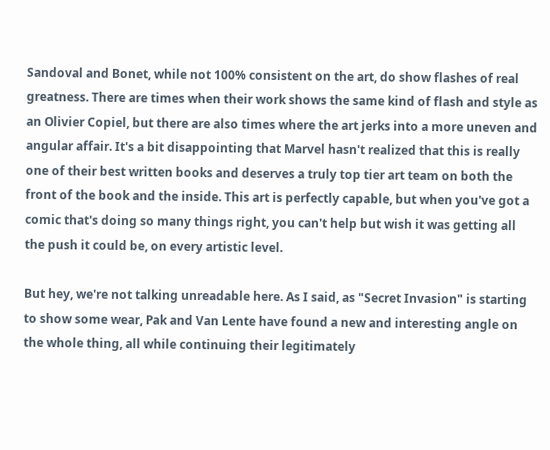Sandoval and Bonet, while not 100% consistent on the art, do show flashes of real greatness. There are times when their work shows the same kind of flash and style as an Olivier Copiel, but there are also times where the art jerks into a more uneven and angular affair. It's a bit disappointing that Marvel hasn't realized that this is really one of their best written books and deserves a truly top tier art team on both the front of the book and the inside. This art is perfectly capable, but when you've got a comic that's doing so many things right, you can't help but wish it was getting all the push it could be, on every artistic level.

But hey, we're not talking unreadable here. As I said, as "Secret Invasion" is starting to show some wear, Pak and Van Lente have found a new and interesting angle on the whole thing, all while continuing their legitimately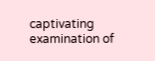captivating examination of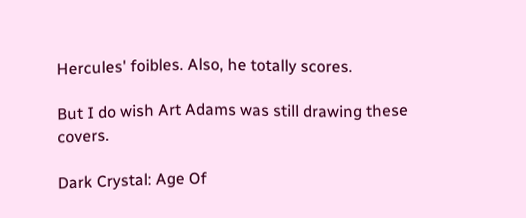Hercules' foibles. Also, he totally scores.

But I do wish Art Adams was still drawing these covers.

Dark Crystal: Age Of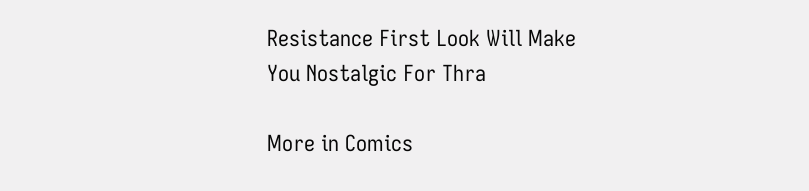Resistance First Look Will Make You Nostalgic For Thra

More in Comics